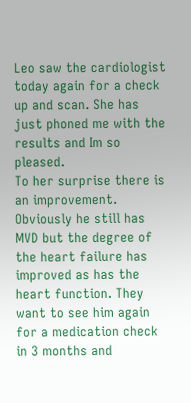Leo saw the cardiologist today again for a check up and scan. She has just phoned me with the results and Im so pleased.
To her surprise there is an improvement. Obviously he still has MVD but the degree of the heart failure has improved as has the heart function. They want to see him again for a medication check in 3 months and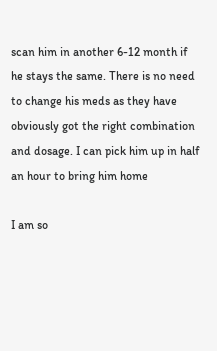scan him in another 6-12 month if he stays the same. There is no need to change his meds as they have obviously got the right combination and dosage. I can pick him up in half an hour to bring him home

I am so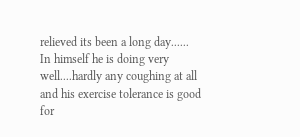relieved its been a long day......
In himself he is doing very well....hardly any coughing at all and his exercise tolerance is good for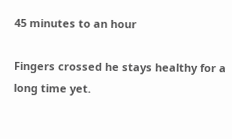45 minutes to an hour

Fingers crossed he stays healthy for a long time yet.